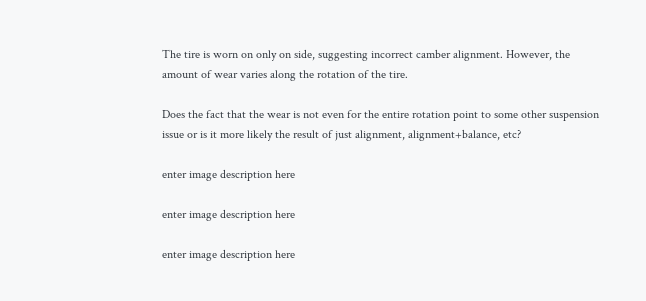The tire is worn on only on side, suggesting incorrect camber alignment. However, the amount of wear varies along the rotation of the tire.

Does the fact that the wear is not even for the entire rotation point to some other suspension issue or is it more likely the result of just alignment, alignment+balance, etc?

enter image description here

enter image description here

enter image description here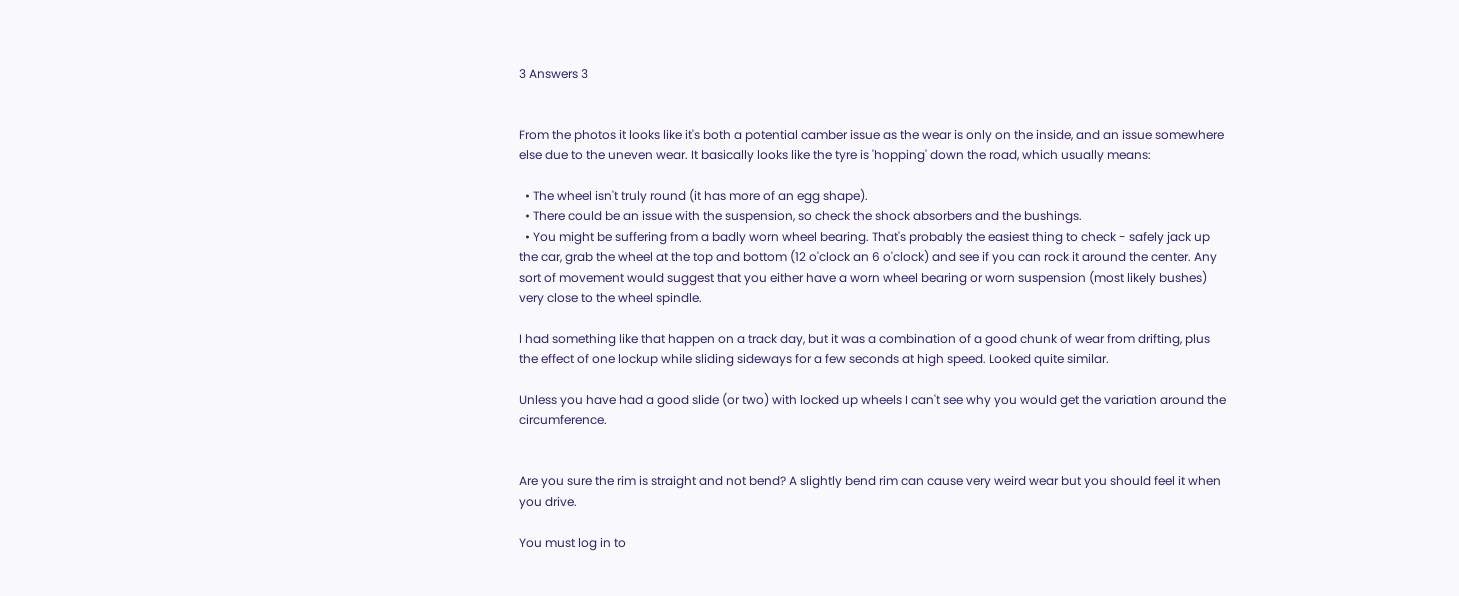3 Answers 3


From the photos it looks like it's both a potential camber issue as the wear is only on the inside, and an issue somewhere else due to the uneven wear. It basically looks like the tyre is 'hopping' down the road, which usually means:

  • The wheel isn't truly round (it has more of an egg shape).
  • There could be an issue with the suspension, so check the shock absorbers and the bushings.
  • You might be suffering from a badly worn wheel bearing. That's probably the easiest thing to check - safely jack up the car, grab the wheel at the top and bottom (12 o'clock an 6 o'clock) and see if you can rock it around the center. Any sort of movement would suggest that you either have a worn wheel bearing or worn suspension (most likely bushes) very close to the wheel spindle.

I had something like that happen on a track day, but it was a combination of a good chunk of wear from drifting, plus the effect of one lockup while sliding sideways for a few seconds at high speed. Looked quite similar.

Unless you have had a good slide (or two) with locked up wheels I can't see why you would get the variation around the circumference.


Are you sure the rim is straight and not bend? A slightly bend rim can cause very weird wear but you should feel it when you drive.

You must log in to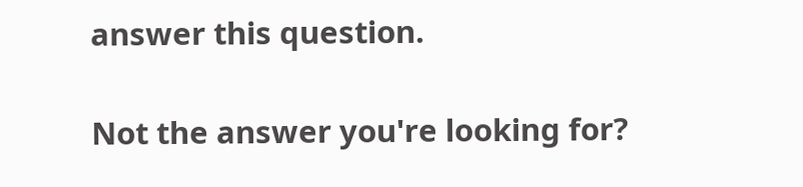answer this question.

Not the answer you're looking for?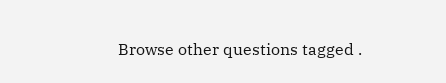Browse other questions tagged .